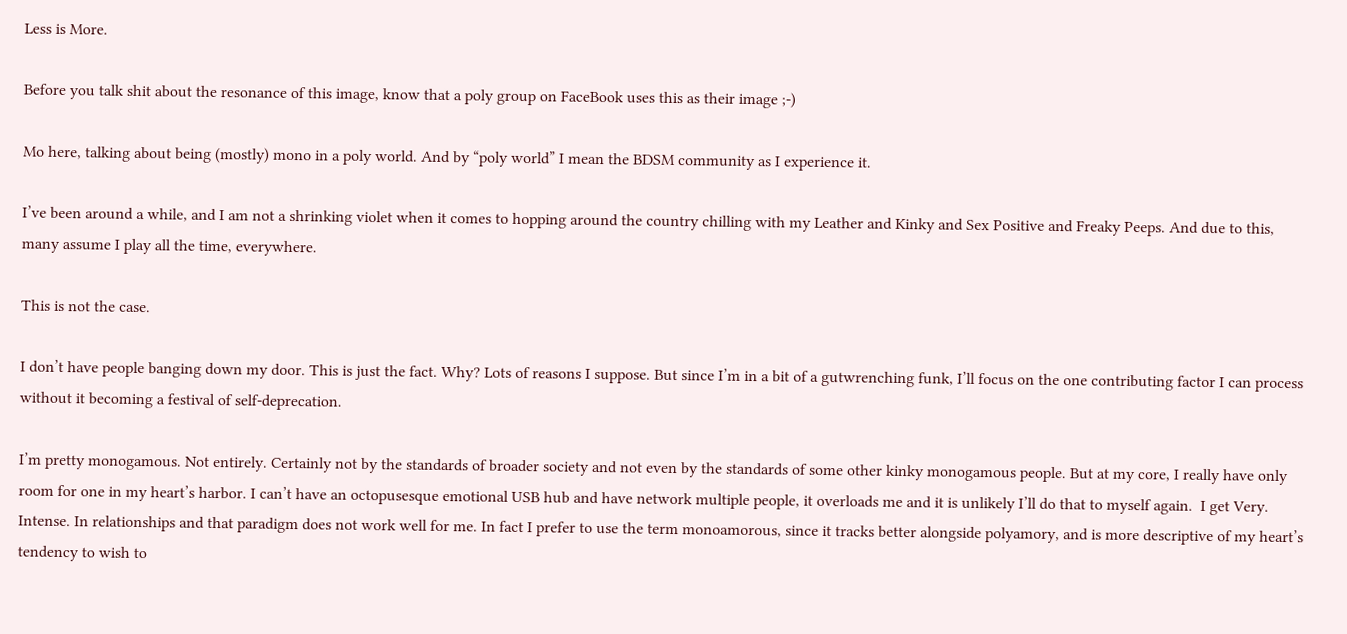Less is More.

Before you talk shit about the resonance of this image, know that a poly group on FaceBook uses this as their image ;-)

Mo here, talking about being (mostly) mono in a poly world. And by “poly world” I mean the BDSM community as I experience it.

I’ve been around a while, and I am not a shrinking violet when it comes to hopping around the country chilling with my Leather and Kinky and Sex Positive and Freaky Peeps. And due to this, many assume I play all the time, everywhere.

This is not the case.

I don’t have people banging down my door. This is just the fact. Why? Lots of reasons I suppose. But since I’m in a bit of a gutwrenching funk, I’ll focus on the one contributing factor I can process without it becoming a festival of self-deprecation.

I’m pretty monogamous. Not entirely. Certainly not by the standards of broader society and not even by the standards of some other kinky monogamous people. But at my core, I really have only room for one in my heart’s harbor. I can’t have an octopusesque emotional USB hub and have network multiple people, it overloads me and it is unlikely I’ll do that to myself again.  I get Very. Intense. In relationships and that paradigm does not work well for me. In fact I prefer to use the term monoamorous, since it tracks better alongside polyamory, and is more descriptive of my heart’s tendency to wish to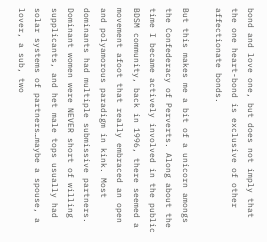bond and love one, but does not imply that the one heart-bond is exclusive of other affectionate bonds.

But this makes me a bit of a unicorn amongs the Confederacy of Perverts. Along about the time I became actively involved in the public BDSM community, back in 1996, there seemed a movement afoot that really embraced an open and polyamorous paradigm in kink. Most dominants had multiple submissive partners. Dominant women were NEVER short of willing supplicants, and het male tops usually had solar systems of partners…maybe a spouse, a lover, a sub, two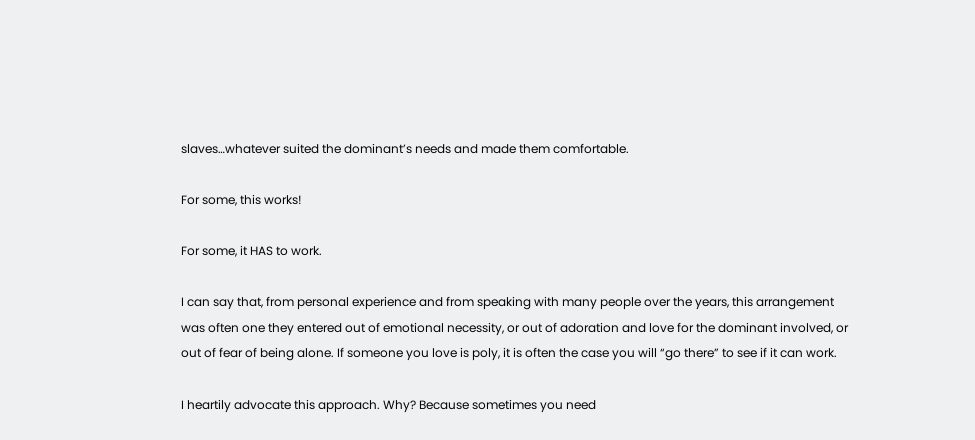slaves…whatever suited the dominant’s needs and made them comfortable.

For some, this works!

For some, it HAS to work.

I can say that, from personal experience and from speaking with many people over the years, this arrangement was often one they entered out of emotional necessity, or out of adoration and love for the dominant involved, or out of fear of being alone. If someone you love is poly, it is often the case you will “go there” to see if it can work.

I heartily advocate this approach. Why? Because sometimes you need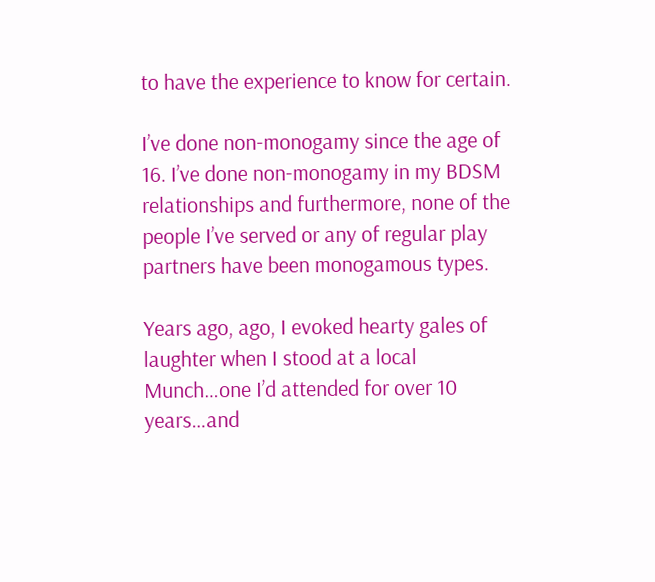to have the experience to know for certain.

I’ve done non-monogamy since the age of 16. I’ve done non-monogamy in my BDSM relationships and furthermore, none of the people I’ve served or any of regular play partners have been monogamous types.

Years ago, ago, I evoked hearty gales of laughter when I stood at a local Munch…one I’d attended for over 10 years…and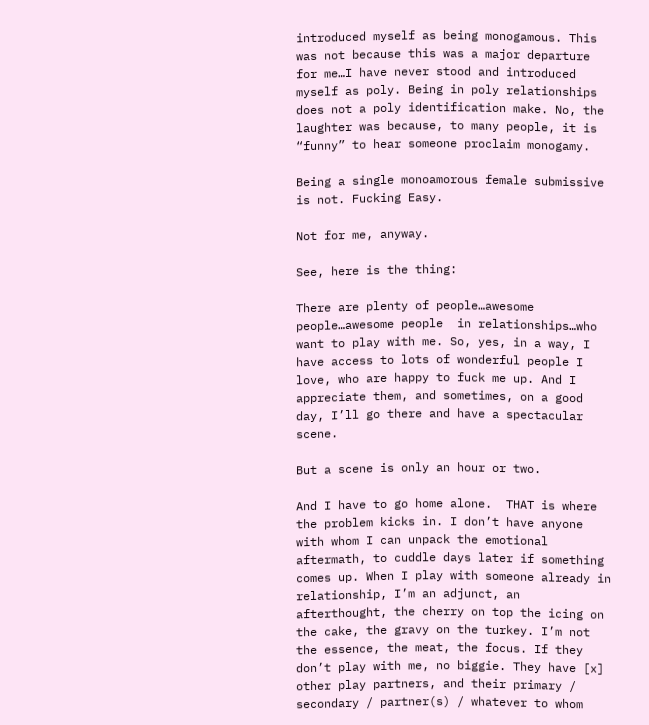introduced myself as being monogamous. This was not because this was a major departure for me…I have never stood and introduced myself as poly. Being in poly relationships does not a poly identification make. No, the laughter was because, to many people, it is “funny” to hear someone proclaim monogamy.

Being a single monoamorous female submissive is not. Fucking Easy.

Not for me, anyway.

See, here is the thing:

There are plenty of people…awesome people…awesome people  in relationships…who want to play with me. So, yes, in a way, I have access to lots of wonderful people I love, who are happy to fuck me up. And I appreciate them, and sometimes, on a good day, I’ll go there and have a spectacular scene.

But a scene is only an hour or two.

And I have to go home alone.  THAT is where the problem kicks in. I don’t have anyone with whom I can unpack the emotional aftermath, to cuddle days later if something comes up. When I play with someone already in relationship, I’m an adjunct, an afterthought, the cherry on top the icing on the cake, the gravy on the turkey. I’m not the essence, the meat, the focus. If they don’t play with me, no biggie. They have [x] other play partners, and their primary / secondary / partner(s) / whatever to whom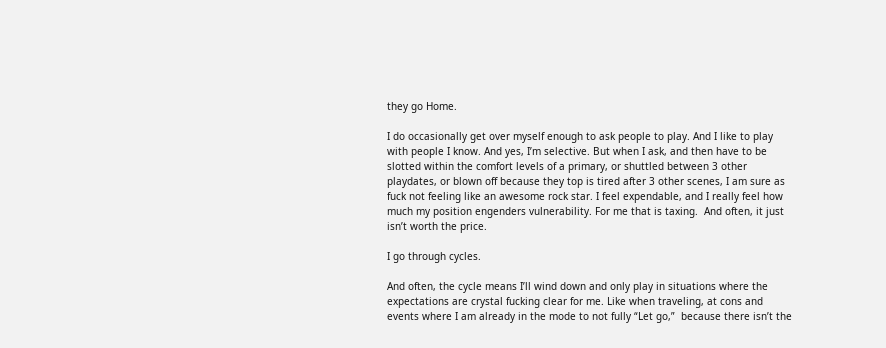they go Home.

I do occasionally get over myself enough to ask people to play. And I like to play with people I know. And yes, I’m selective. But when I ask, and then have to be slotted within the comfort levels of a primary, or shuttled between 3 other playdates, or blown off because they top is tired after 3 other scenes, I am sure as fuck not feeling like an awesome rock star. I feel expendable, and I really feel how much my position engenders vulnerability. For me that is taxing.  And often, it just isn’t worth the price.

I go through cycles.

And often, the cycle means I’ll wind down and only play in situations where the expectations are crystal fucking clear for me. Like when traveling, at cons and events where I am already in the mode to not fully “Let go,”  because there isn’t the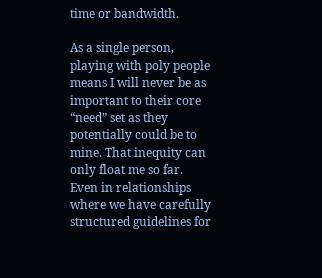time or bandwidth.

As a single person, playing with poly people means I will never be as important to their core “need” set as they potentially could be to mine. That inequity can only float me so far. Even in relationships where we have carefully structured guidelines for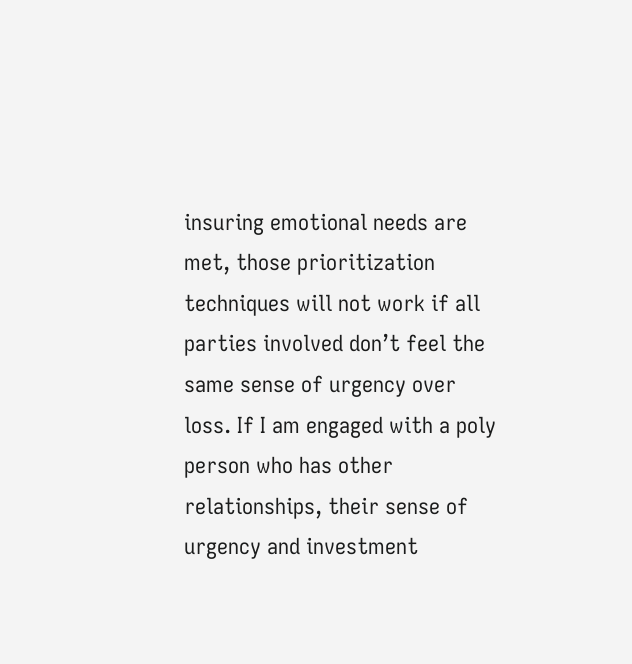insuring emotional needs are met, those prioritization techniques will not work if all parties involved don’t feel the same sense of urgency over loss. If I am engaged with a poly person who has other relationships, their sense of urgency and investment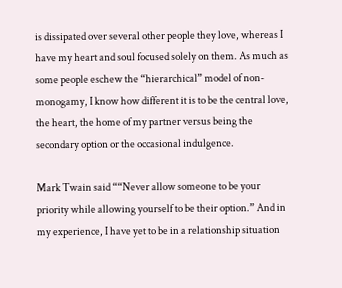is dissipated over several other people they love, whereas I have my heart and soul focused solely on them. As much as some people eschew the “hierarchical” model of non-monogamy, I know how different it is to be the central love, the heart, the home of my partner versus being the secondary option or the occasional indulgence.

Mark Twain said ““Never allow someone to be your priority while allowing yourself to be their option.” And in my experience, I have yet to be in a relationship situation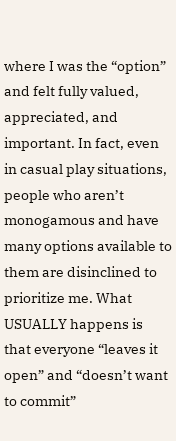where I was the “option” and felt fully valued, appreciated, and important. In fact, even in casual play situations, people who aren’t monogamous and have many options available to them are disinclined to prioritize me. What USUALLY happens is that everyone “leaves it open” and “doesn’t want to commit”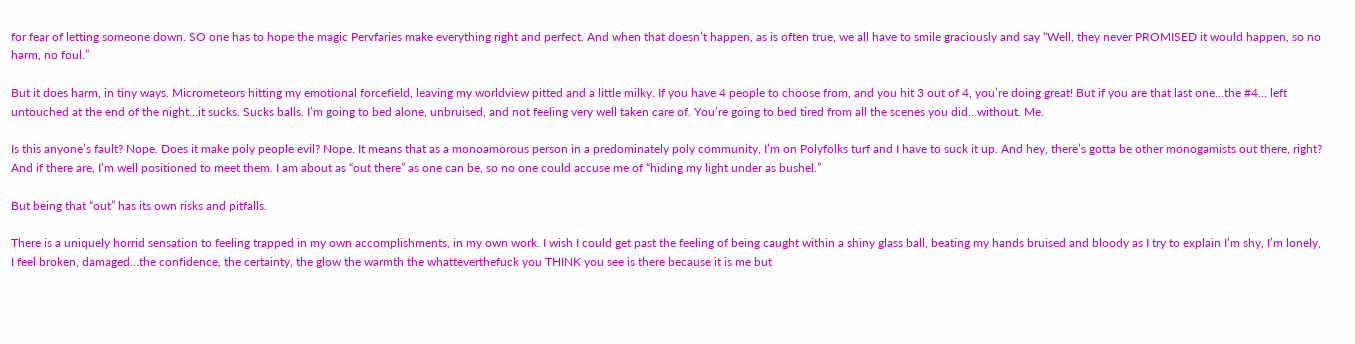for fear of letting someone down. SO one has to hope the magic Pervfaries make everything right and perfect. And when that doesn’t happen, as is often true, we all have to smile graciously and say “Well, they never PROMISED it would happen, so no harm, no foul.”

But it does harm, in tiny ways. Micrometeors hitting my emotional forcefield, leaving my worldview pitted and a little milky. If you have 4 people to choose from, and you hit 3 out of 4, you’re doing great! But if you are that last one…the #4… left untouched at the end of the night…it sucks. Sucks balls. I’m going to bed alone, unbruised, and not feeling very well taken care of. You’re going to bed tired from all the scenes you did…without. Me.

Is this anyone’s fault? Nope. Does it make poly people evil? Nope. It means that as a monoamorous person in a predominately poly community, I’m on Polyfolks turf and I have to suck it up. And hey, there’s gotta be other monogamists out there, right? And if there are, I’m well positioned to meet them. I am about as “out there” as one can be, so no one could accuse me of “hiding my light under as bushel.”

But being that “out” has its own risks and pitfalls.

There is a uniquely horrid sensation to feeling trapped in my own accomplishments, in my own work. I wish I could get past the feeling of being caught within a shiny glass ball, beating my hands bruised and bloody as I try to explain I’m shy, I’m lonely, I feel broken, damaged…the confidence, the certainty, the glow the warmth the whatteverthefuck you THINK you see is there because it is me but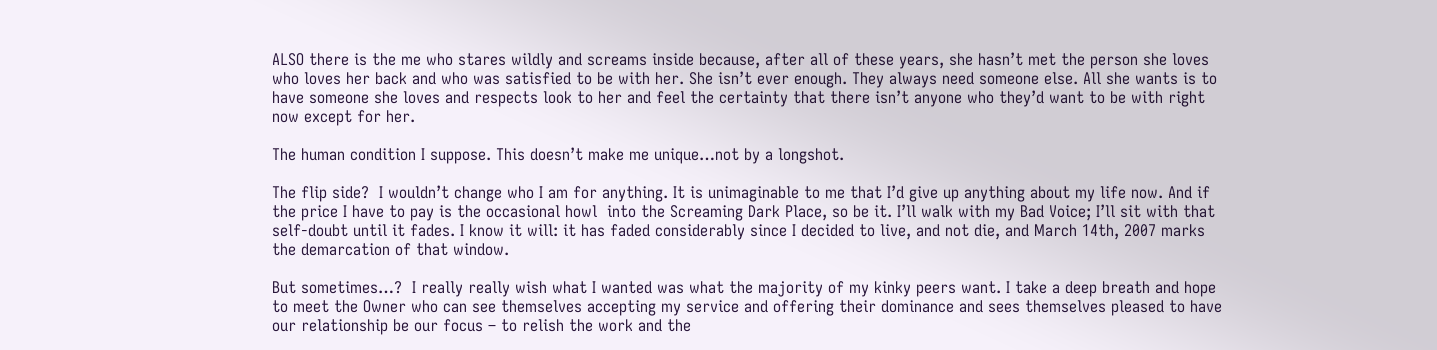ALSO there is the me who stares wildly and screams inside because, after all of these years, she hasn’t met the person she loves who loves her back and who was satisfied to be with her. She isn’t ever enough. They always need someone else. All she wants is to have someone she loves and respects look to her and feel the certainty that there isn’t anyone who they’d want to be with right now except for her.

The human condition I suppose. This doesn’t make me unique…not by a longshot.

The flip side?  I wouldn’t change who I am for anything. It is unimaginable to me that I’d give up anything about my life now. And if the price I have to pay is the occasional howl  into the Screaming Dark Place, so be it. I’ll walk with my Bad Voice; I’ll sit with that self-doubt until it fades. I know it will: it has faded considerably since I decided to live, and not die, and March 14th, 2007 marks the demarcation of that window.

But sometimes…?  I really really wish what I wanted was what the majority of my kinky peers want. I take a deep breath and hope to meet the Owner who can see themselves accepting my service and offering their dominance and sees themselves pleased to have our relationship be our focus – to relish the work and the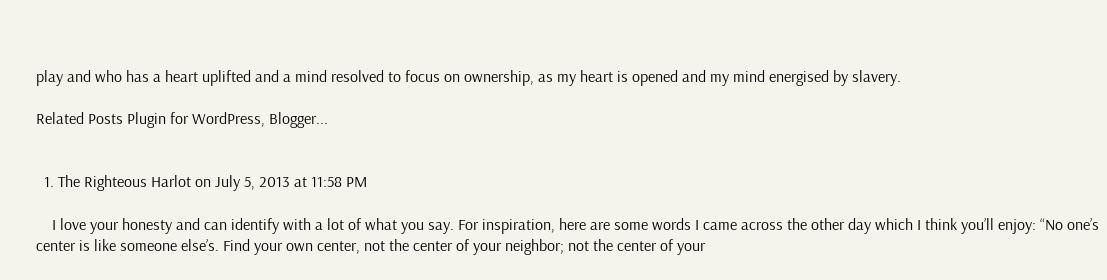play and who has a heart uplifted and a mind resolved to focus on ownership, as my heart is opened and my mind energised by slavery.

Related Posts Plugin for WordPress, Blogger...


  1. The Righteous Harlot on July 5, 2013 at 11:58 PM

    I love your honesty and can identify with a lot of what you say. For inspiration, here are some words I came across the other day which I think you’ll enjoy: “No one’s center is like someone else’s. Find your own center, not the center of your neighbor; not the center of your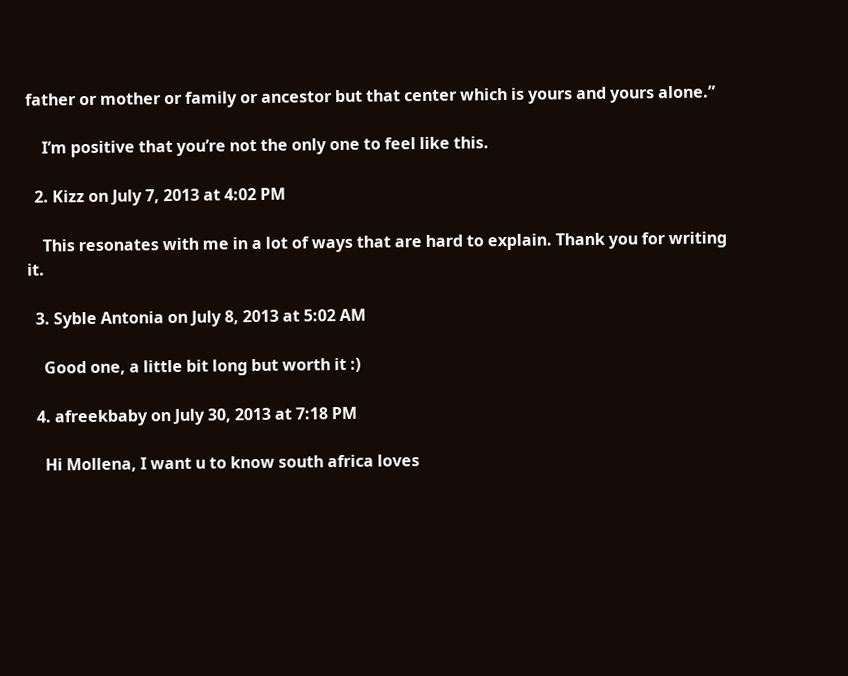father or mother or family or ancestor but that center which is yours and yours alone.”

    I’m positive that you’re not the only one to feel like this.

  2. Kizz on July 7, 2013 at 4:02 PM

    This resonates with me in a lot of ways that are hard to explain. Thank you for writing it.

  3. Syble Antonia on July 8, 2013 at 5:02 AM

    Good one, a little bit long but worth it :)

  4. afreekbaby on July 30, 2013 at 7:18 PM

    Hi Mollena, I want u to know south africa loves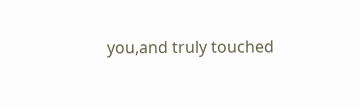you,and truly touched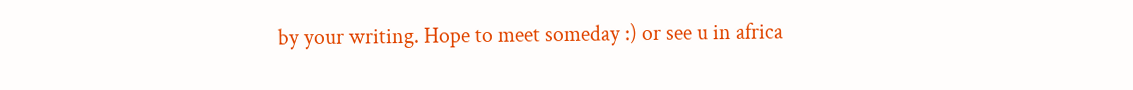by your writing. Hope to meet someday :) or see u in africa